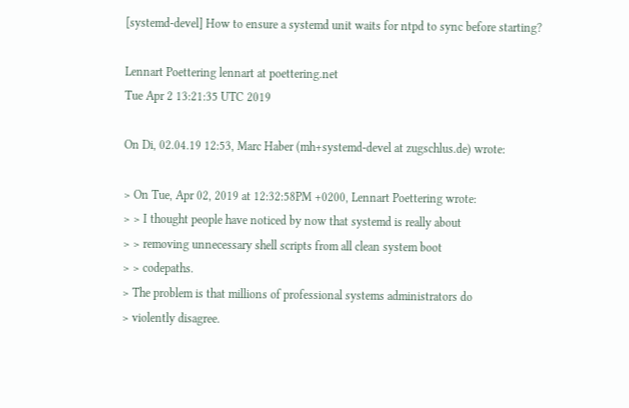[systemd-devel] How to ensure a systemd unit waits for ntpd to sync before starting?

Lennart Poettering lennart at poettering.net
Tue Apr 2 13:21:35 UTC 2019

On Di, 02.04.19 12:53, Marc Haber (mh+systemd-devel at zugschlus.de) wrote:

> On Tue, Apr 02, 2019 at 12:32:58PM +0200, Lennart Poettering wrote:
> > I thought people have noticed by now that systemd is really about
> > removing unnecessary shell scripts from all clean system boot
> > codepaths.
> The problem is that millions of professional systems administrators do
> violently disagree.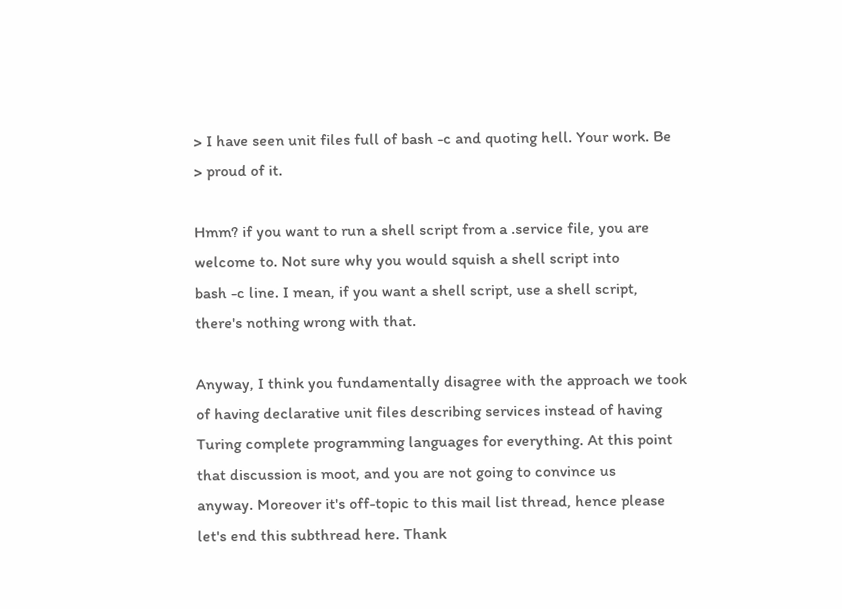> I have seen unit files full of bash -c and quoting hell. Your work. Be
> proud of it.

Hmm? if you want to run a shell script from a .service file, you are
welcome to. Not sure why you would squish a shell script into
bash -c line. I mean, if you want a shell script, use a shell script,
there's nothing wrong with that.

Anyway, I think you fundamentally disagree with the approach we took
of having declarative unit files describing services instead of having
Turing complete programming languages for everything. At this point
that discussion is moot, and you are not going to convince us
anyway. Moreover it's off-topic to this mail list thread, hence please
let's end this subthread here. Thank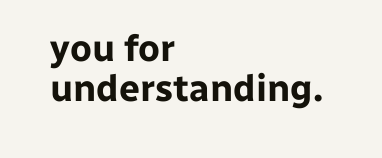you for understanding.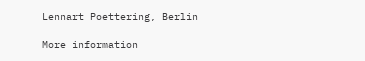Lennart Poettering, Berlin

More information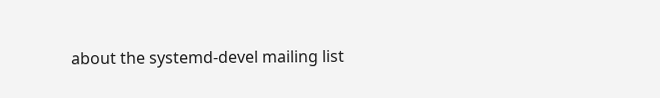about the systemd-devel mailing list